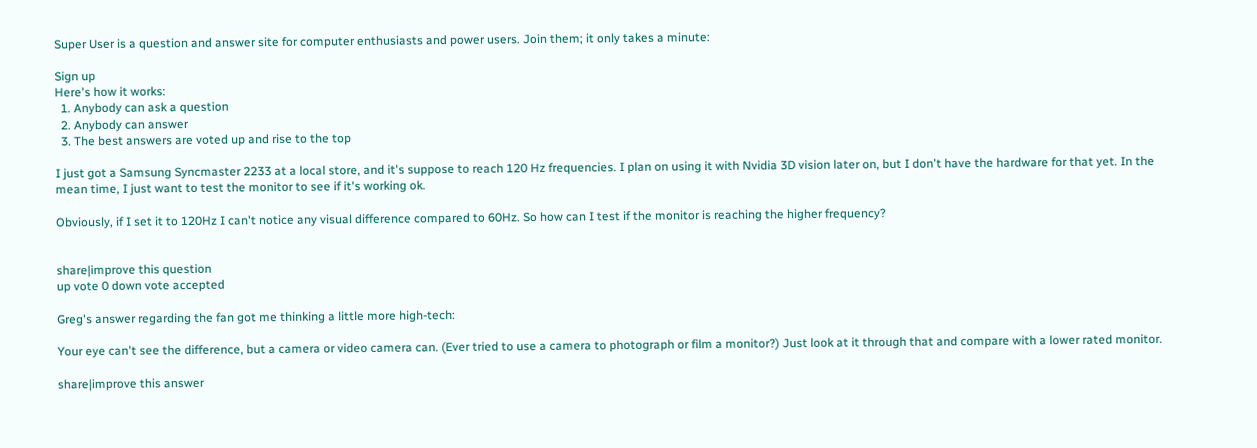Super User is a question and answer site for computer enthusiasts and power users. Join them; it only takes a minute:

Sign up
Here's how it works:
  1. Anybody can ask a question
  2. Anybody can answer
  3. The best answers are voted up and rise to the top

I just got a Samsung Syncmaster 2233 at a local store, and it's suppose to reach 120 Hz frequencies. I plan on using it with Nvidia 3D vision later on, but I don't have the hardware for that yet. In the mean time, I just want to test the monitor to see if it's working ok.

Obviously, if I set it to 120Hz I can't notice any visual difference compared to 60Hz. So how can I test if the monitor is reaching the higher frequency?


share|improve this question
up vote 0 down vote accepted

Greg's answer regarding the fan got me thinking a little more high-tech:

Your eye can't see the difference, but a camera or video camera can. (Ever tried to use a camera to photograph or film a monitor?) Just look at it through that and compare with a lower rated monitor.

share|improve this answer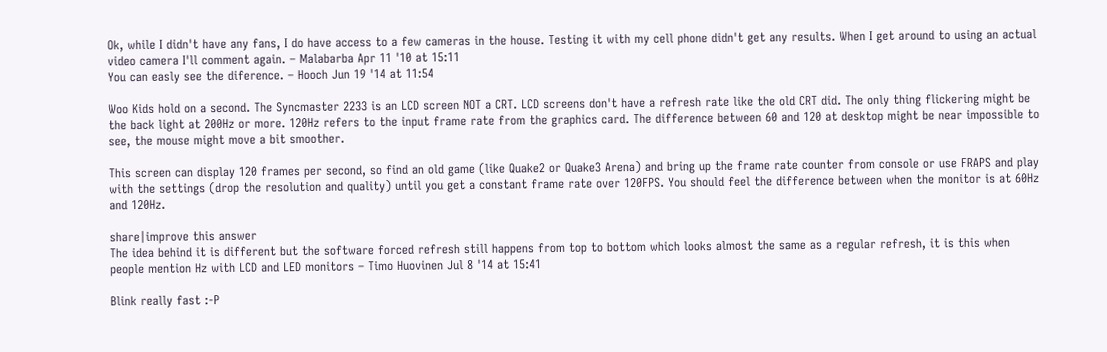Ok, while I didn't have any fans, I do have access to a few cameras in the house. Testing it with my cell phone didn't get any results. When I get around to using an actual video camera I'll comment again. – Malabarba Apr 11 '10 at 15:11
You can easly see the diference. – Hooch Jun 19 '14 at 11:54

Woo Kids hold on a second. The Syncmaster 2233 is an LCD screen NOT a CRT. LCD screens don't have a refresh rate like the old CRT did. The only thing flickering might be the back light at 200Hz or more. 120Hz refers to the input frame rate from the graphics card. The difference between 60 and 120 at desktop might be near impossible to see, the mouse might move a bit smoother.

This screen can display 120 frames per second, so find an old game (like Quake2 or Quake3 Arena) and bring up the frame rate counter from console or use FRAPS and play with the settings (drop the resolution and quality) until you get a constant frame rate over 120FPS. You should feel the difference between when the monitor is at 60Hz and 120Hz.

share|improve this answer
The idea behind it is different but the software forced refresh still happens from top to bottom which looks almost the same as a regular refresh, it is this when people mention Hz with LCD and LED monitors – Timo Huovinen Jul 8 '14 at 15:41

Blink really fast :-P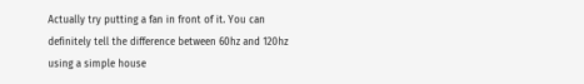Actually try putting a fan in front of it. You can definitely tell the difference between 60hz and 120hz using a simple house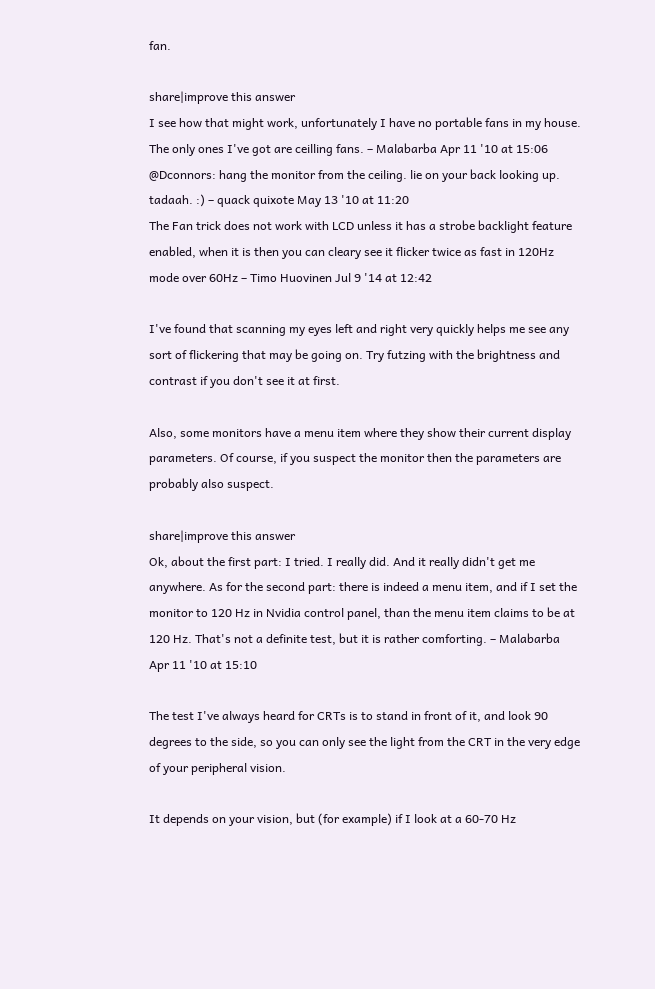fan.

share|improve this answer
I see how that might work, unfortunately I have no portable fans in my house. The only ones I've got are ceilling fans. – Malabarba Apr 11 '10 at 15:06
@Dconnors: hang the monitor from the ceiling. lie on your back looking up. tadaah. :) – quack quixote May 13 '10 at 11:20
The Fan trick does not work with LCD unless it has a strobe backlight feature enabled, when it is then you can cleary see it flicker twice as fast in 120Hz mode over 60Hz – Timo Huovinen Jul 9 '14 at 12:42

I've found that scanning my eyes left and right very quickly helps me see any sort of flickering that may be going on. Try futzing with the brightness and contrast if you don't see it at first.

Also, some monitors have a menu item where they show their current display parameters. Of course, if you suspect the monitor then the parameters are probably also suspect.

share|improve this answer
Ok, about the first part: I tried. I really did. And it really didn't get me anywhere. As for the second part: there is indeed a menu item, and if I set the monitor to 120 Hz in Nvidia control panel, than the menu item claims to be at 120 Hz. That's not a definite test, but it is rather comforting. – Malabarba Apr 11 '10 at 15:10

The test I've always heard for CRTs is to stand in front of it, and look 90 degrees to the side, so you can only see the light from the CRT in the very edge of your peripheral vision.

It depends on your vision, but (for example) if I look at a 60-70 Hz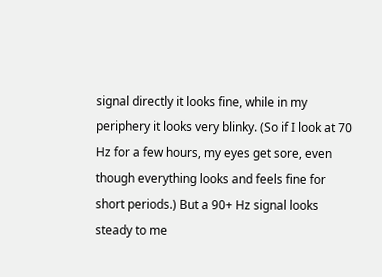signal directly it looks fine, while in my periphery it looks very blinky. (So if I look at 70 Hz for a few hours, my eyes get sore, even though everything looks and feels fine for short periods.) But a 90+ Hz signal looks steady to me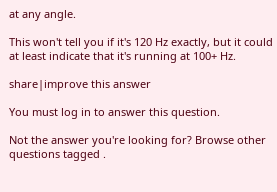at any angle.

This won't tell you if it's 120 Hz exactly, but it could at least indicate that it's running at 100+ Hz.

share|improve this answer

You must log in to answer this question.

Not the answer you're looking for? Browse other questions tagged .